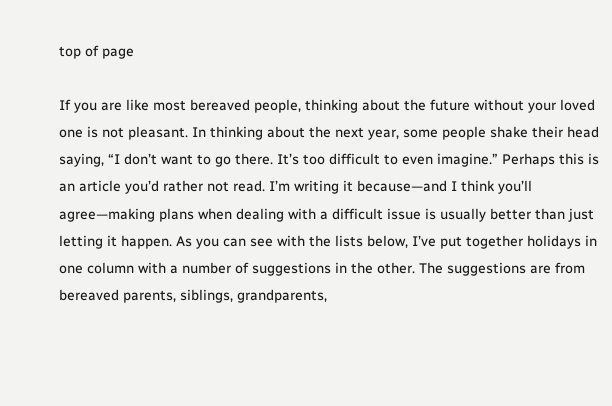top of page

If you are like most bereaved people, thinking about the future without your loved one is not pleasant. In thinking about the next year, some people shake their head saying, “I don’t want to go there. It’s too difficult to even imagine.” Perhaps this is an article you’d rather not read. I’m writing it because—and I think you’ll agree—making plans when dealing with a difficult issue is usually better than just letting it happen. As you can see with the lists below, I’ve put together holidays in one column with a number of suggestions in the other. The suggestions are from bereaved parents, siblings, grandparents,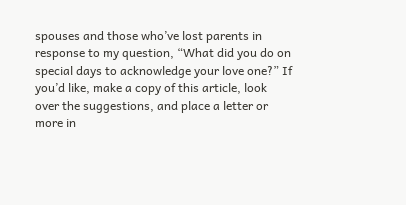spouses and those who’ve lost parents in response to my question, “What did you do on special days to acknowledge your love one?” If you’d like, make a copy of this article, look over the suggestions, and place a letter or more in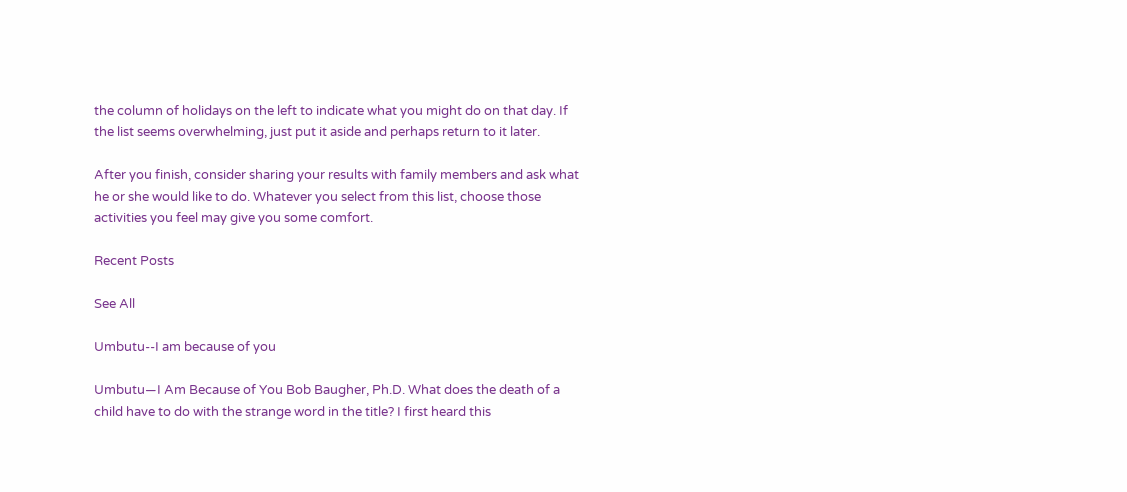the column of holidays on the left to indicate what you might do on that day. If the list seems overwhelming, just put it aside and perhaps return to it later.

After you finish, consider sharing your results with family members and ask what he or she would like to do. Whatever you select from this list, choose those activities you feel may give you some comfort.

Recent Posts

See All

Umbutu--I am because of you

Umbutu—I Am Because of You Bob Baugher, Ph.D. What does the death of a child have to do with the strange word in the title? I first heard this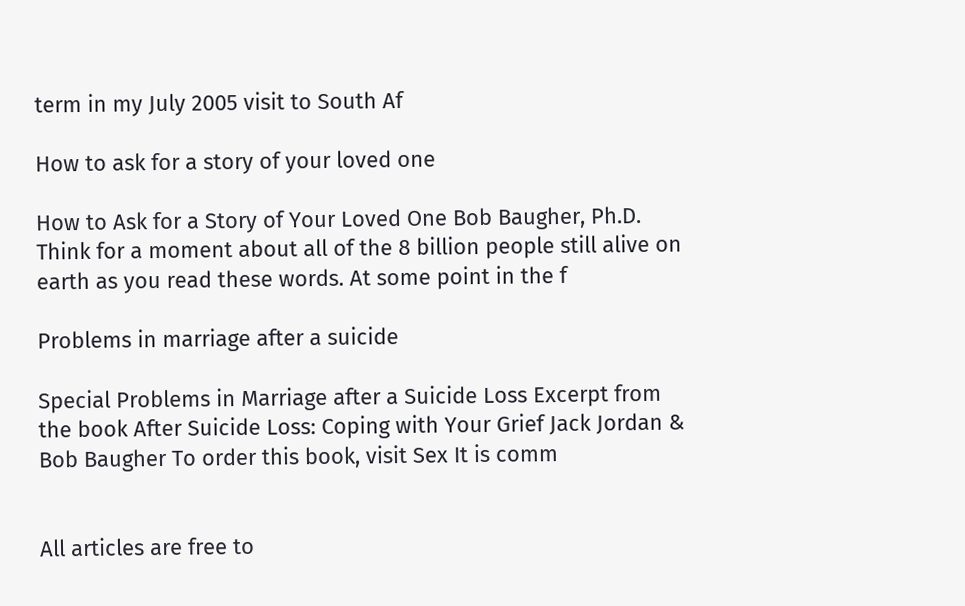term in my July 2005 visit to South Af

How to ask for a story of your loved one

How to Ask for a Story of Your Loved One Bob Baugher, Ph.D. Think for a moment about all of the 8 billion people still alive on earth as you read these words. At some point in the f

Problems in marriage after a suicide

Special Problems in Marriage after a Suicide Loss Excerpt from the book After Suicide Loss: Coping with Your Grief Jack Jordan & Bob Baugher To order this book, visit Sex It is comm


All articles are free to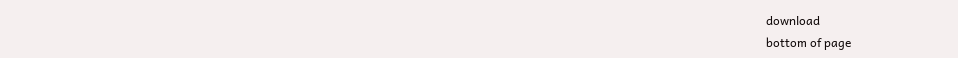download
bottom of page